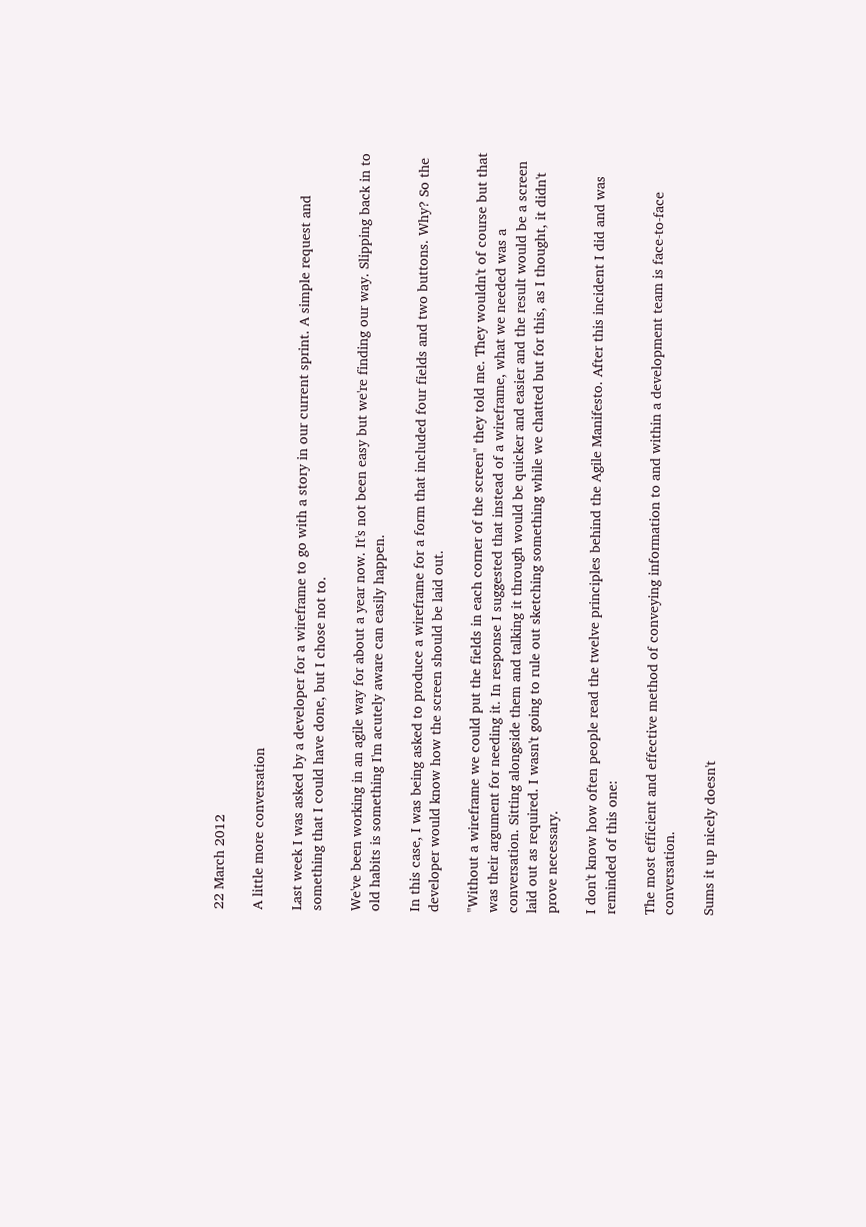22 March 2012

A little more conversation

Last week I was asked by a developer for a wireframe to go with a story in our current sprint. A simple request and something that I could have done, but I chose not to.

We've been working in an agile way for about a year now. It's not been easy but we're finding our way. Slipping back in to old habits is something I'm acutely aware can easily happen.

In this case, I was being asked to produce a wireframe for a form that included four fields and two buttons. Why? So the developer would know how the screen should be laid out.

"Without a wireframe we could put the fields in each corner of the screen" they told me. They wouldn't of course but that was their argument for needing it. In response I suggested that instead of a wireframe, what we needed was a conversation. Sitting alongside them and talking it through would be quicker and easier and the result would be a screen laid out as required. I wasn't going to rule out sketching something while we chatted but for this, as I thought, it didn't prove necessary.

I don't know how often people read the twelve principles behind the Agile Manifesto. After this incident I did and was reminded of this one:

The most efficient and effective method of conveying information to and within a development team is face-to-face conversation.

Sums it up nicely doesn't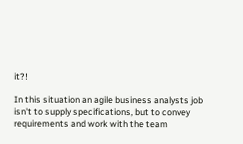it?!

In this situation an agile business analysts job isn't to supply specifications, but to convey requirements and work with the team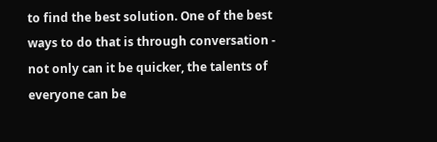to find the best solution. One of the best ways to do that is through conversation - not only can it be quicker, the talents of everyone can be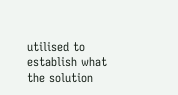utilised to establish what the solution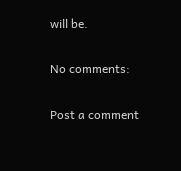will be.

No comments:

Post a comment